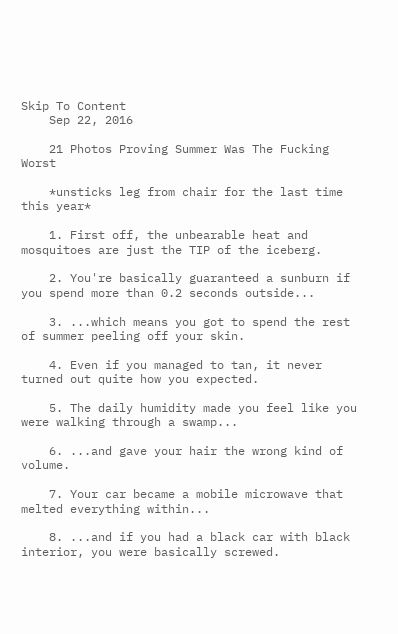Skip To Content
    Sep 22, 2016

    21 Photos Proving Summer Was The Fucking Worst

    *unsticks leg from chair for the last time this year*

    1. First off, the unbearable heat and mosquitoes are just the TIP of the iceberg.

    2. You're basically guaranteed a sunburn if you spend more than 0.2 seconds outside...

    3. ...which means you got to spend the rest of summer peeling off your skin.

    4. Even if you managed to tan, it never turned out quite how you expected.

    5. The daily humidity made you feel like you were walking through a swamp...

    6. ...and gave your hair the wrong kind of volume.

    7. Your car became a mobile microwave that melted everything within...

    8. ...and if you had a black car with black interior, you were basically screwed.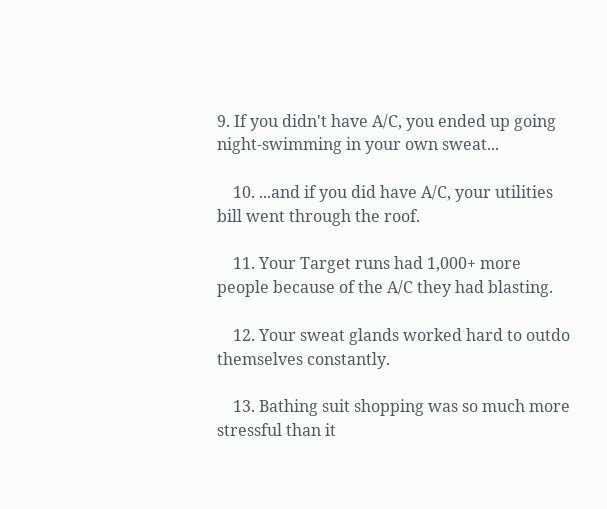9. If you didn't have A/C, you ended up going night-swimming in your own sweat...

    10. ...and if you did have A/C, your utilities bill went through the roof.

    11. Your Target runs had 1,000+ more people because of the A/C they had blasting.

    12. Your sweat glands worked hard to outdo themselves constantly.

    13. Bathing suit shopping was so much more stressful than it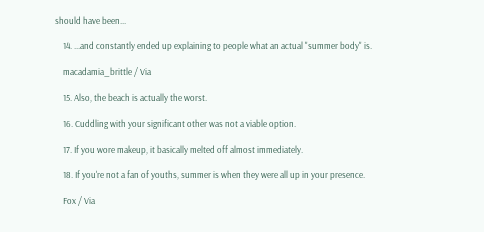should have been...

    14. ...and constantly ended up explaining to people what an actual "summer body" is.

    macadamia_brittle / Via

    15. Also, the beach is actually the worst.

    16. Cuddling with your significant other was not a viable option.

    17. If you wore makeup, it basically melted off almost immediately.

    18. If you're not a fan of youths, summer is when they were all up in your presence.

    Fox / Via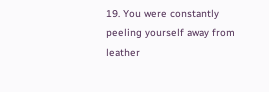19. You were constantly peeling yourself away from leather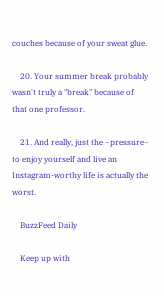couches because of your sweat glue.

    20. Your summer break probably wasn't truly a "break" because of that one professor.

    21. And really, just the ~pressure~ to enjoy yourself and live an Instagram-worthy life is actually the worst.

    BuzzFeed Daily

    Keep up with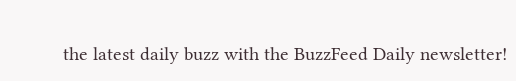the latest daily buzz with the BuzzFeed Daily newsletter!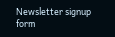Newsletter signup form